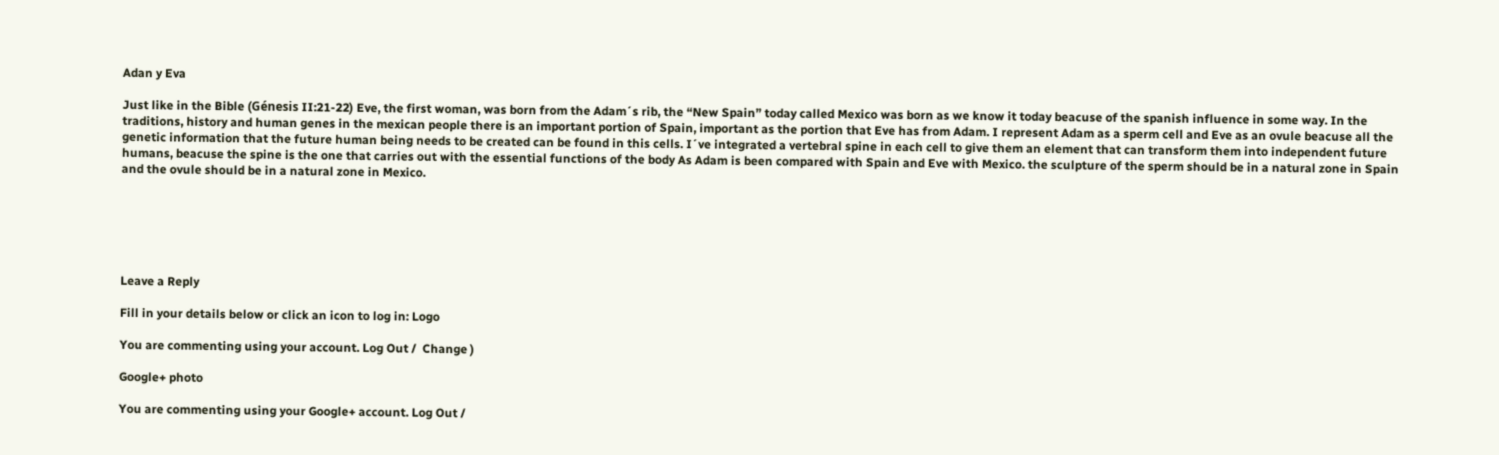Adan y Eva

Just like in the Bible (Génesis II:21-22) Eve, the first woman, was born from the Adam´s rib, the “New Spain” today called Mexico was born as we know it today beacuse of the spanish influence in some way. In the traditions, history and human genes in the mexican people there is an important portion of Spain, important as the portion that Eve has from Adam. I represent Adam as a sperm cell and Eve as an ovule beacuse all the genetic information that the future human being needs to be created can be found in this cells. I´ve integrated a vertebral spine in each cell to give them an element that can transform them into independent future humans, beacuse the spine is the one that carries out with the essential functions of the body As Adam is been compared with Spain and Eve with Mexico. the sculpture of the sperm should be in a natural zone in Spain and the ovule should be in a natural zone in Mexico.






Leave a Reply

Fill in your details below or click an icon to log in: Logo

You are commenting using your account. Log Out /  Change )

Google+ photo

You are commenting using your Google+ account. Log Out /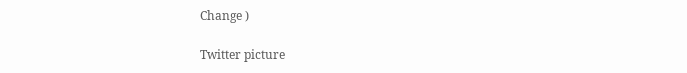Change )

Twitter picture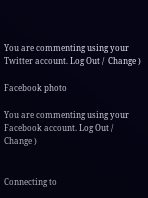You are commenting using your Twitter account. Log Out /  Change )

Facebook photo

You are commenting using your Facebook account. Log Out /  Change )


Connecting to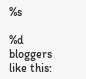%s

%d bloggers like this: